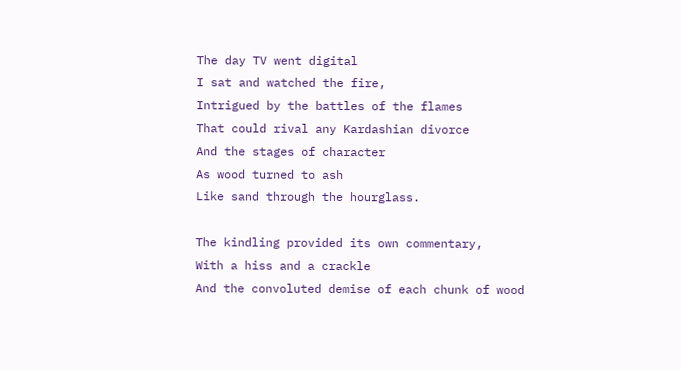The day TV went digital
I sat and watched the fire,
Intrigued by the battles of the flames
That could rival any Kardashian divorce
And the stages of character
As wood turned to ash
Like sand through the hourglass.

The kindling provided its own commentary,
With a hiss and a crackle
And the convoluted demise of each chunk of wood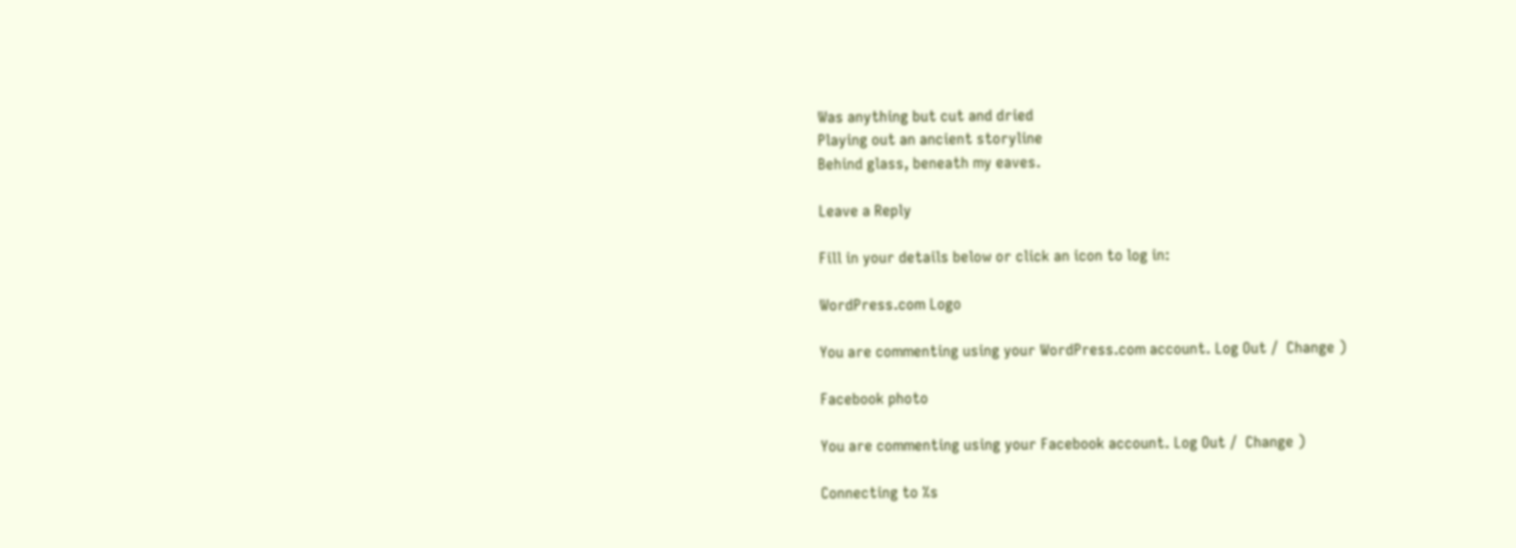Was anything but cut and dried
Playing out an ancient storyline
Behind glass, beneath my eaves.

Leave a Reply

Fill in your details below or click an icon to log in:

WordPress.com Logo

You are commenting using your WordPress.com account. Log Out /  Change )

Facebook photo

You are commenting using your Facebook account. Log Out /  Change )

Connecting to %s